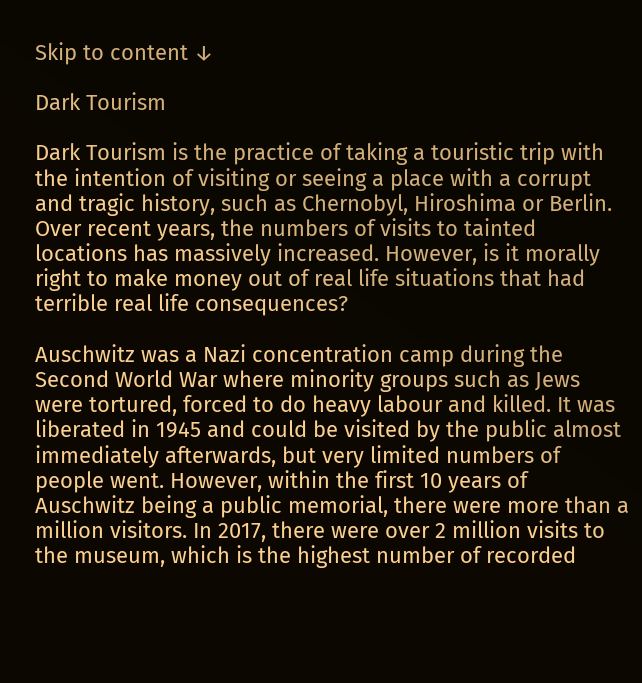Skip to content ↓

Dark Tourism

Dark Tourism is the practice of taking a touristic trip with the intention of visiting or seeing a place with a corrupt and tragic history, such as Chernobyl, Hiroshima or Berlin. Over recent years, the numbers of visits to tainted locations has massively increased. However, is it morally right to make money out of real life situations that had terrible real life consequences?

Auschwitz was a Nazi concentration camp during the Second World War where minority groups such as Jews were tortured, forced to do heavy labour and killed. It was liberated in 1945 and could be visited by the public almost immediately afterwards, but very limited numbers of people went. However, within the first 10 years of Auschwitz being a public memorial, there were more than a million visitors. In 2017, there were over 2 million visits to the museum, which is the highest number of recorded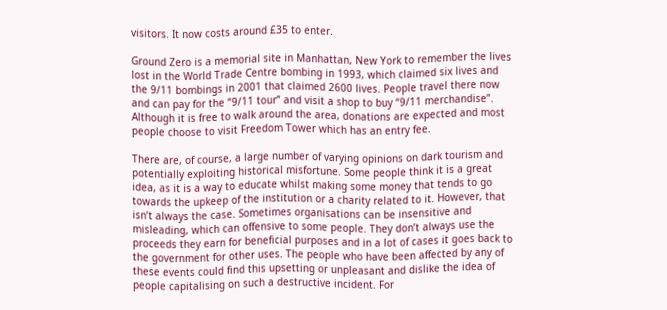visitors. It now costs around £35 to enter.

Ground Zero is a memorial site in Manhattan, New York to remember the lives lost in the World Trade Centre bombing in 1993, which claimed six lives and the 9/11 bombings in 2001 that claimed 2600 lives. People travel there now and can pay for the “9/11 tour” and visit a shop to buy “9/11 merchandise”.  Although it is free to walk around the area, donations are expected and most people choose to visit Freedom Tower which has an entry fee.

There are, of course, a large number of varying opinions on dark tourism and potentially exploiting historical misfortune. Some people think it is a great idea, as it is a way to educate whilst making some money that tends to go towards the upkeep of the institution or a charity related to it. However, that isn’t always the case. Sometimes organisations can be insensitive and misleading, which can offensive to some people. They don’t always use the proceeds they earn for beneficial purposes and in a lot of cases it goes back to the government for other uses. The people who have been affected by any of these events could find this upsetting or unpleasant and dislike the idea of people capitalising on such a destructive incident. For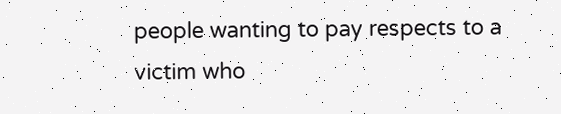people wanting to pay respects to a victim who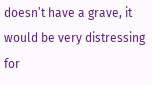doesn’t have a grave, it would be very distressing for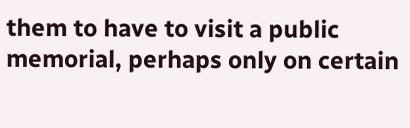them to have to visit a public memorial, perhaps only on certain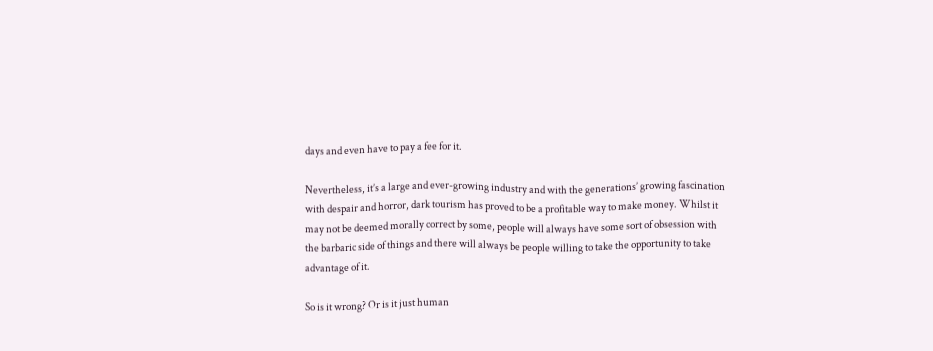days and even have to pay a fee for it.

Nevertheless, it’s a large and ever-growing industry and with the generations’ growing fascination with despair and horror, dark tourism has proved to be a profitable way to make money. Whilst it may not be deemed morally correct by some, people will always have some sort of obsession with the barbaric side of things and there will always be people willing to take the opportunity to take advantage of it.

So is it wrong? Or is it just human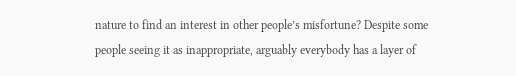nature to find an interest in other people’s misfortune? Despite some people seeing it as inappropriate, arguably everybody has a layer of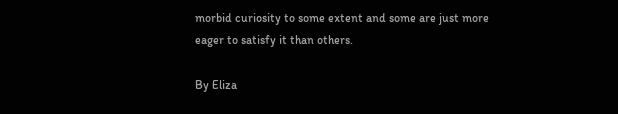morbid curiosity to some extent and some are just more eager to satisfy it than others.

By Eliza